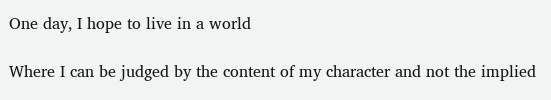One day, I hope to live in a world

Where I can be judged by the content of my character and not the implied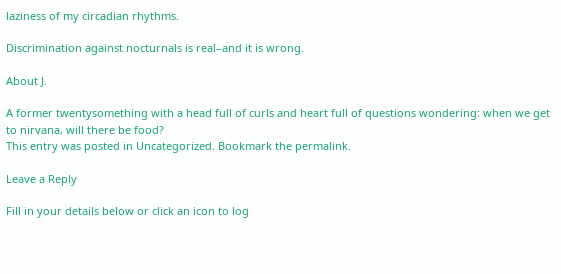laziness of my circadian rhythms.

Discrimination against nocturnals is real–and it is wrong.

About J.

A former twentysomething with a head full of curls and heart full of questions wondering: when we get to nirvana, will there be food?
This entry was posted in Uncategorized. Bookmark the permalink.

Leave a Reply

Fill in your details below or click an icon to log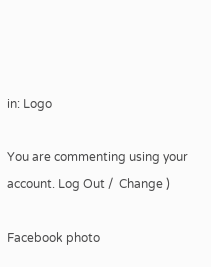in: Logo

You are commenting using your account. Log Out /  Change )

Facebook photo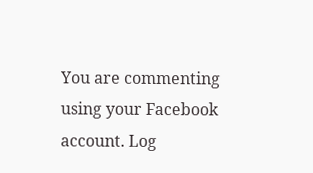You are commenting using your Facebook account. Log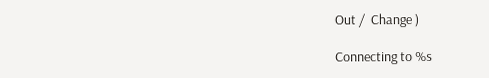Out /  Change )

Connecting to %s